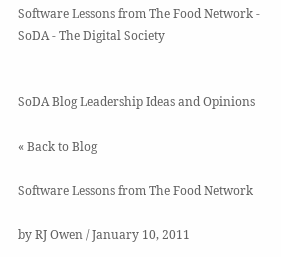Software Lessons from The Food Network - SoDA - The Digital Society


SoDA Blog Leadership Ideas and Opinions

« Back to Blog

Software Lessons from The Food Network

by RJ Owen / January 10, 2011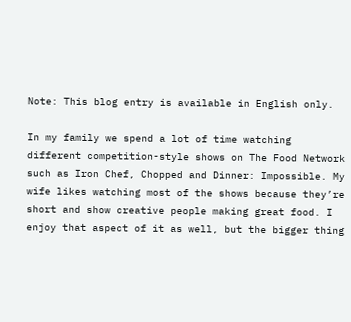Note: This blog entry is available in English only.

In my family we spend a lot of time watching different competition-style shows on The Food Network such as Iron Chef, Chopped and Dinner: Impossible. My wife likes watching most of the shows because they’re short and show creative people making great food. I enjoy that aspect of it as well, but the bigger thing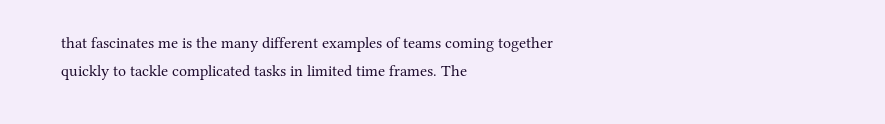that fascinates me is the many different examples of teams coming together quickly to tackle complicated tasks in limited time frames. The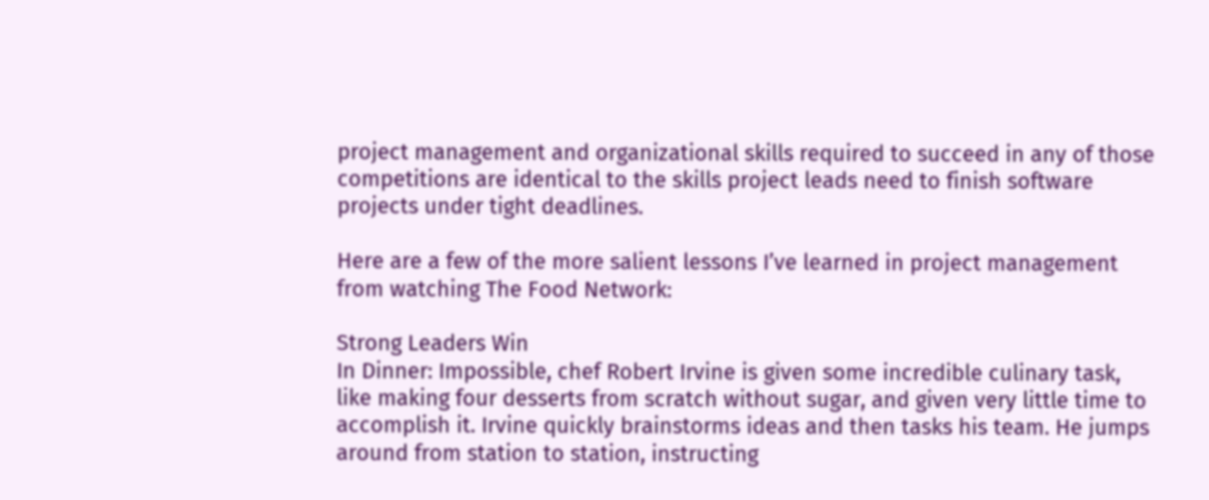project management and organizational skills required to succeed in any of those competitions are identical to the skills project leads need to finish software projects under tight deadlines.

Here are a few of the more salient lessons I’ve learned in project management from watching The Food Network:

Strong Leaders Win
In Dinner: Impossible, chef Robert Irvine is given some incredible culinary task, like making four desserts from scratch without sugar, and given very little time to accomplish it. Irvine quickly brainstorms ideas and then tasks his team. He jumps around from station to station, instructing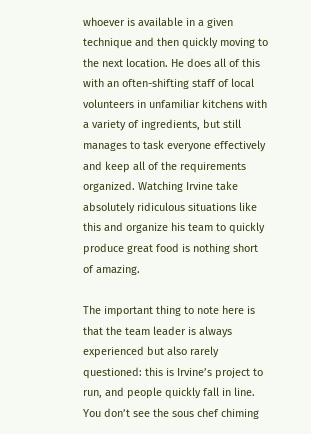whoever is available in a given technique and then quickly moving to the next location. He does all of this with an often-shifting staff of local volunteers in unfamiliar kitchens with a variety of ingredients, but still manages to task everyone effectively and keep all of the requirements organized. Watching Irvine take absolutely ridiculous situations like this and organize his team to quickly produce great food is nothing short of amazing.

The important thing to note here is that the team leader is always experienced but also rarely questioned: this is Irvine’s project to run, and people quickly fall in line. You don’t see the sous chef chiming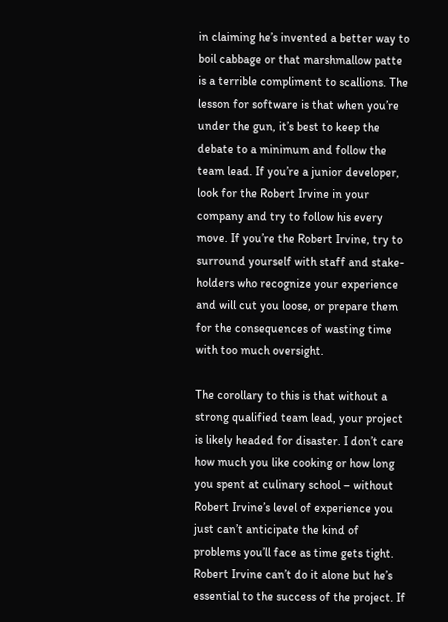in claiming he’s invented a better way to boil cabbage or that marshmallow patte is a terrible compliment to scallions. The lesson for software is that when you’re under the gun, it’s best to keep the debate to a minimum and follow the team lead. If you’re a junior developer, look for the Robert Irvine in your company and try to follow his every move. If you’re the Robert Irvine, try to surround yourself with staff and stake-holders who recognize your experience and will cut you loose, or prepare them for the consequences of wasting time with too much oversight.

The corollary to this is that without a strong qualified team lead, your project is likely headed for disaster. I don’t care how much you like cooking or how long you spent at culinary school – without Robert Irvine’s level of experience you just can’t anticipate the kind of problems you’ll face as time gets tight. Robert Irvine can’t do it alone but he’s essential to the success of the project. If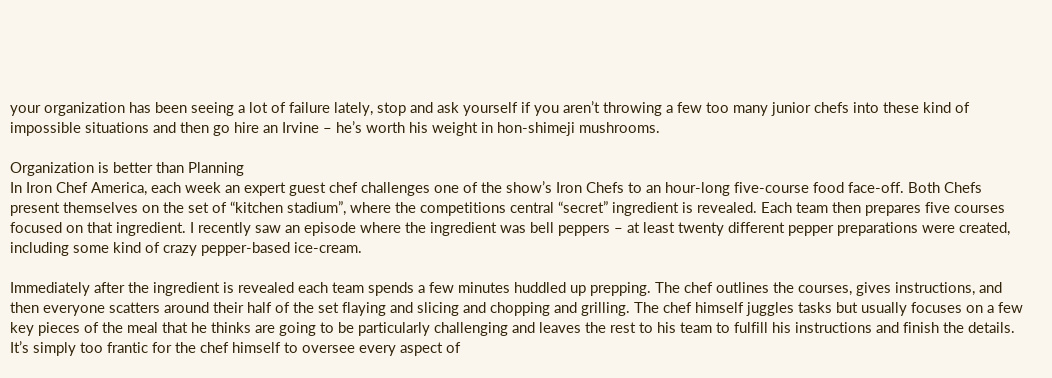your organization has been seeing a lot of failure lately, stop and ask yourself if you aren’t throwing a few too many junior chefs into these kind of impossible situations and then go hire an Irvine – he’s worth his weight in hon-shimeji mushrooms.

Organization is better than Planning
In Iron Chef America, each week an expert guest chef challenges one of the show’s Iron Chefs to an hour-long five-course food face-off. Both Chefs present themselves on the set of “kitchen stadium”, where the competitions central “secret” ingredient is revealed. Each team then prepares five courses focused on that ingredient. I recently saw an episode where the ingredient was bell peppers – at least twenty different pepper preparations were created, including some kind of crazy pepper-based ice-cream.

Immediately after the ingredient is revealed each team spends a few minutes huddled up prepping. The chef outlines the courses, gives instructions, and then everyone scatters around their half of the set flaying and slicing and chopping and grilling. The chef himself juggles tasks but usually focuses on a few key pieces of the meal that he thinks are going to be particularly challenging and leaves the rest to his team to fulfill his instructions and finish the details. It’s simply too frantic for the chef himself to oversee every aspect of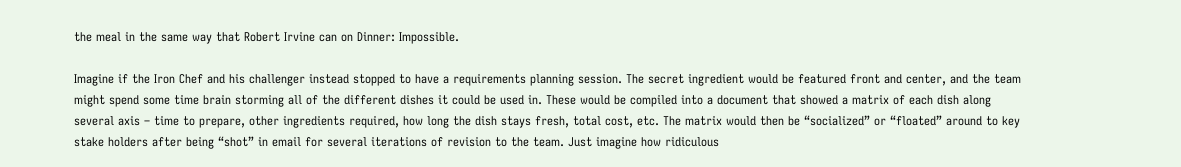the meal in the same way that Robert Irvine can on Dinner: Impossible.

Imagine if the Iron Chef and his challenger instead stopped to have a requirements planning session. The secret ingredient would be featured front and center, and the team might spend some time brain storming all of the different dishes it could be used in. These would be compiled into a document that showed a matrix of each dish along several axis – time to prepare, other ingredients required, how long the dish stays fresh, total cost, etc. The matrix would then be “socialized” or “floated” around to key stake holders after being “shot” in email for several iterations of revision to the team. Just imagine how ridiculous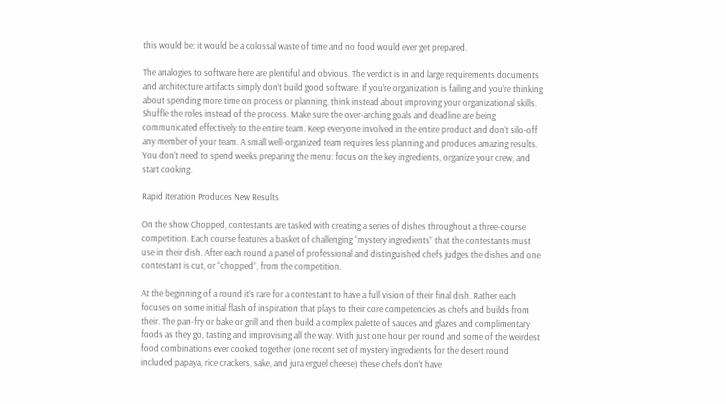this would be: it would be a colossal waste of time and no food would ever get prepared.

The analogies to software here are plentiful and obvious. The verdict is in and large requirements documents and architecture artifacts simply don’t build good software. If you’re organization is failing and you’re thinking about spending more time on process or planning, think instead about improving your organizational skills. Shuffle the roles instead of the process. Make sure the over-arching goals and deadline are being communicated effectively to the entire team. Keep everyone involved in the entire product and don’t silo-off any member of your team. A small well-organized team requires less planning and produces amazing results. You don’t need to spend weeks preparing the menu: focus on the key ingredients, organize your crew, and start cooking.

Rapid Iteration Produces New Results

On the show Chopped, contestants are tasked with creating a series of dishes throughout a three-course competition. Each course features a basket of challenging “mystery ingredients” that the contestants must use in their dish. After each round a panel of professional and distinguished chefs judges the dishes and one contestant is cut, or “chopped”, from the competition.

At the beginning of a round it’s rare for a contestant to have a full vision of their final dish. Rather each focuses on some initial flash of inspiration that plays to their core competencies as chefs and builds from their. The pan-fry or bake or grill and then build a complex palette of sauces and glazes and complimentary foods as they go, tasting and improvising all the way. With just one hour per round and some of the weirdest food combinations ever cooked together (one recent set of mystery ingredients for the desert round included papaya, rice crackers, sake, and jura erguel cheese) these chefs don’t have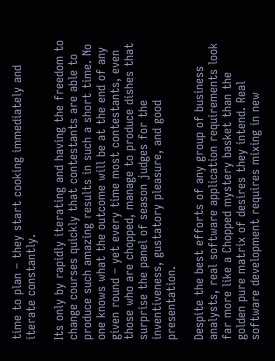time to plan – they start cooking immediately and iterate constantly.

Its only by rapidly iterating and having the freedom to change courses quickly that contestants are able to produce such amazing results in such a short time. No one knows what the outcome will be at the end of any given round – yet every time most contestants, even those who are chopped, manage to produce dishes that surprise the panel of season judges for the inventiveness, gustatory pleasure, and good presentation.

Despite the best efforts of any group of business analysts, real software application requirements look far more like a Chopped mystery basket than the golden pure matrix of desires they intend. Real software development requires mixing in new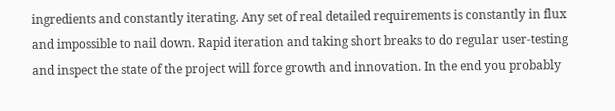ingredients and constantly iterating. Any set of real detailed requirements is constantly in flux and impossible to nail down. Rapid iteration and taking short breaks to do regular user-testing and inspect the state of the project will force growth and innovation. In the end you probably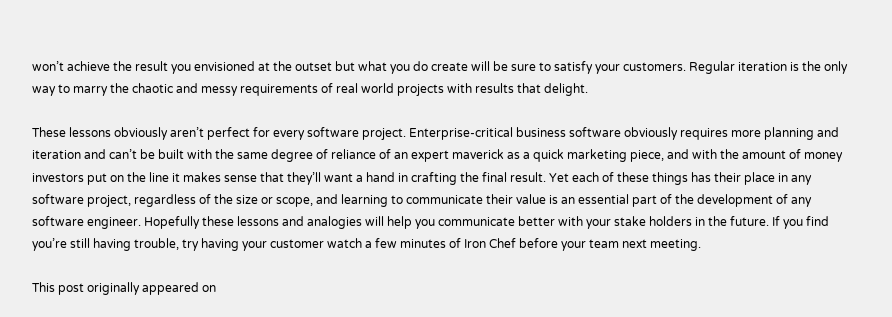won’t achieve the result you envisioned at the outset but what you do create will be sure to satisfy your customers. Regular iteration is the only way to marry the chaotic and messy requirements of real world projects with results that delight.

These lessons obviously aren’t perfect for every software project. Enterprise-critical business software obviously requires more planning and iteration and can’t be built with the same degree of reliance of an expert maverick as a quick marketing piece, and with the amount of money investors put on the line it makes sense that they’ll want a hand in crafting the final result. Yet each of these things has their place in any software project, regardless of the size or scope, and learning to communicate their value is an essential part of the development of any software engineer. Hopefully these lessons and analogies will help you communicate better with your stake holders in the future. If you find you’re still having trouble, try having your customer watch a few minutes of Iron Chef before your team next meeting.

This post originally appeared on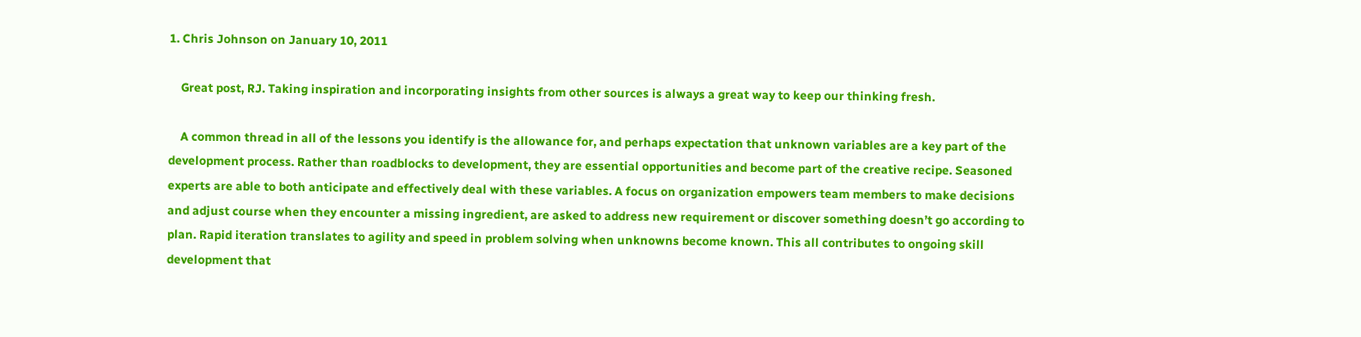1. Chris Johnson on January 10, 2011

    Great post, RJ. Taking inspiration and incorporating insights from other sources is always a great way to keep our thinking fresh.

    A common thread in all of the lessons you identify is the allowance for, and perhaps expectation that unknown variables are a key part of the development process. Rather than roadblocks to development, they are essential opportunities and become part of the creative recipe. Seasoned experts are able to both anticipate and effectively deal with these variables. A focus on organization empowers team members to make decisions and adjust course when they encounter a missing ingredient, are asked to address new requirement or discover something doesn’t go according to plan. Rapid iteration translates to agility and speed in problem solving when unknowns become known. This all contributes to ongoing skill development that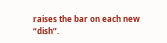raises the bar on each new “dish”.